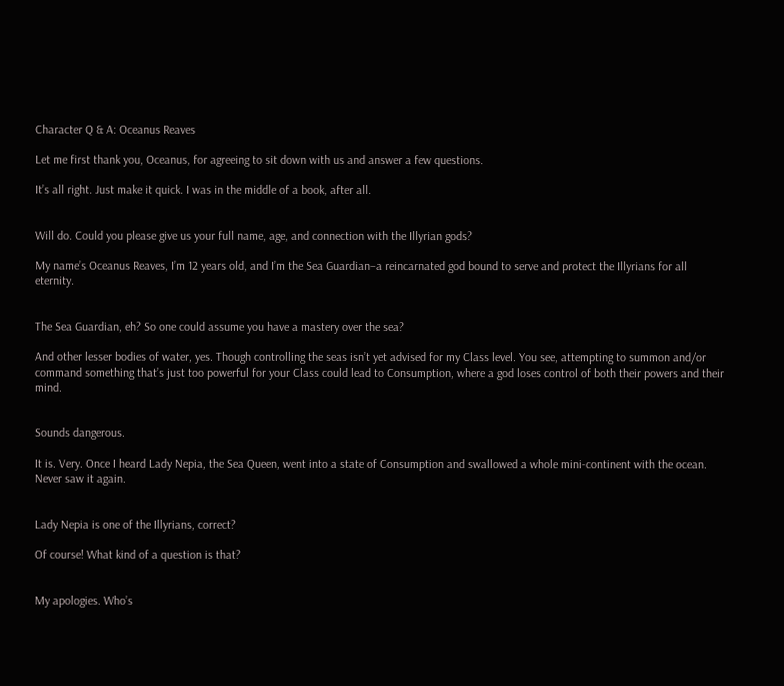Character Q & A: Oceanus Reaves

Let me first thank you, Oceanus, for agreeing to sit down with us and answer a few questions.

It’s all right. Just make it quick. I was in the middle of a book, after all.


Will do. Could you please give us your full name, age, and connection with the Illyrian gods?

My name’s Oceanus Reaves, I’m 12 years old, and I’m the Sea Guardian–a reincarnated god bound to serve and protect the Illyrians for all eternity.


The Sea Guardian, eh? So one could assume you have a mastery over the sea?

And other lesser bodies of water, yes. Though controlling the seas isn’t yet advised for my Class level. You see, attempting to summon and/or command something that’s just too powerful for your Class could lead to Consumption, where a god loses control of both their powers and their mind.


Sounds dangerous.

It is. Very. Once I heard Lady Nepia, the Sea Queen, went into a state of Consumption and swallowed a whole mini-continent with the ocean. Never saw it again.


Lady Nepia is one of the Illyrians, correct?

Of course! What kind of a question is that?


My apologies. Who’s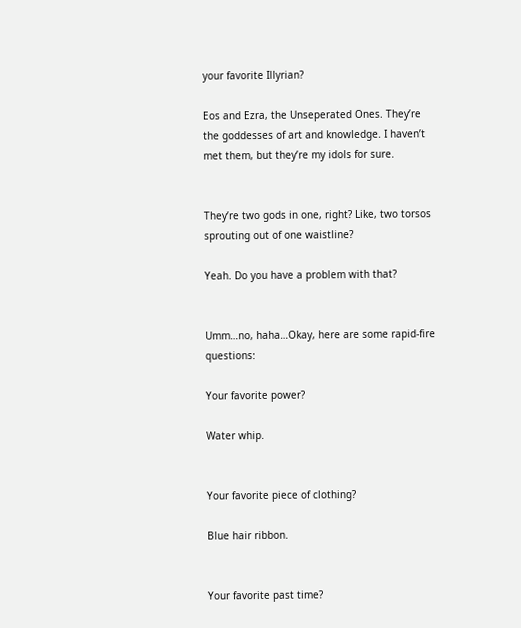your favorite Illyrian?

Eos and Ezra, the Unseperated Ones. They’re the goddesses of art and knowledge. I haven’t met them, but they’re my idols for sure.


They’re two gods in one, right? Like, two torsos sprouting out of one waistline?

Yeah. Do you have a problem with that?


Umm…no, haha…Okay, here are some rapid-fire questions:

Your favorite power?

Water whip.


Your favorite piece of clothing?

Blue hair ribbon.


Your favorite past time?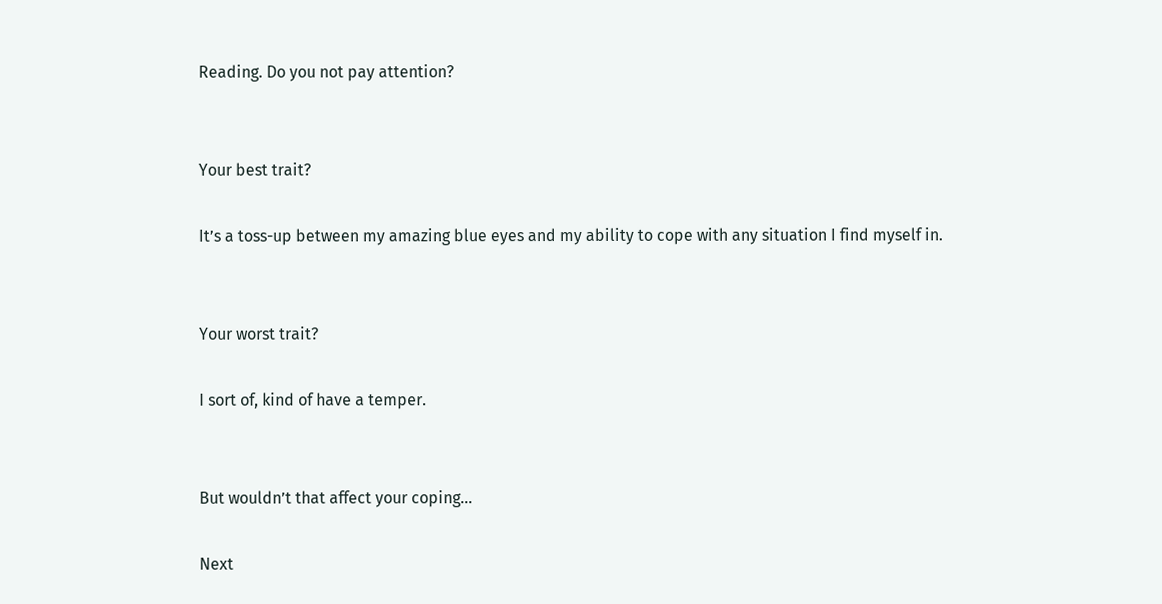Reading. Do you not pay attention?


Your best trait?

It’s a toss-up between my amazing blue eyes and my ability to cope with any situation I find myself in.


Your worst trait?

I sort of, kind of have a temper.


But wouldn’t that affect your coping…

Next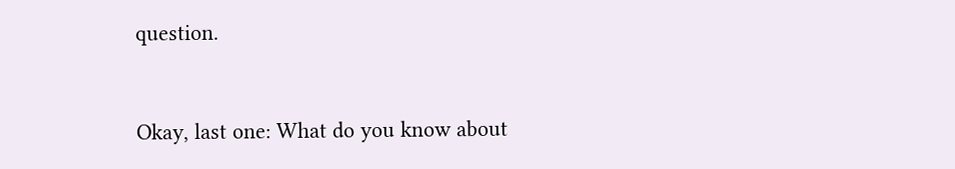question.


Okay, last one: What do you know about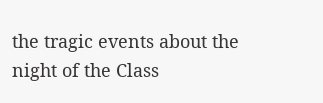the tragic events about the night of the Class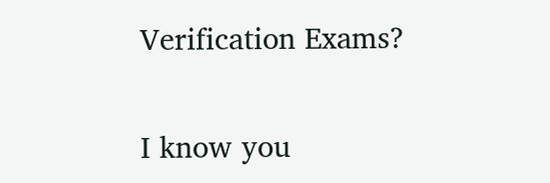Verification Exams?

I know you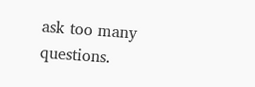ask too many questions.